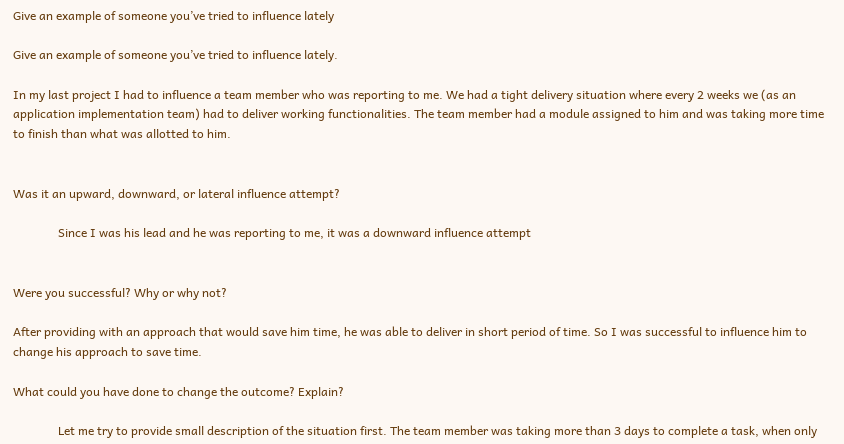Give an example of someone you’ve tried to influence lately

Give an example of someone you’ve tried to influence lately.

In my last project I had to influence a team member who was reporting to me. We had a tight delivery situation where every 2 weeks we (as an application implementation team) had to deliver working functionalities. The team member had a module assigned to him and was taking more time to finish than what was allotted to him.


Was it an upward, downward, or lateral influence attempt?

               Since I was his lead and he was reporting to me, it was a downward influence attempt


Were you successful? Why or why not?

After providing with an approach that would save him time, he was able to deliver in short period of time. So I was successful to influence him to change his approach to save time.

What could you have done to change the outcome? Explain?

               Let me try to provide small description of the situation first. The team member was taking more than 3 days to complete a task, when only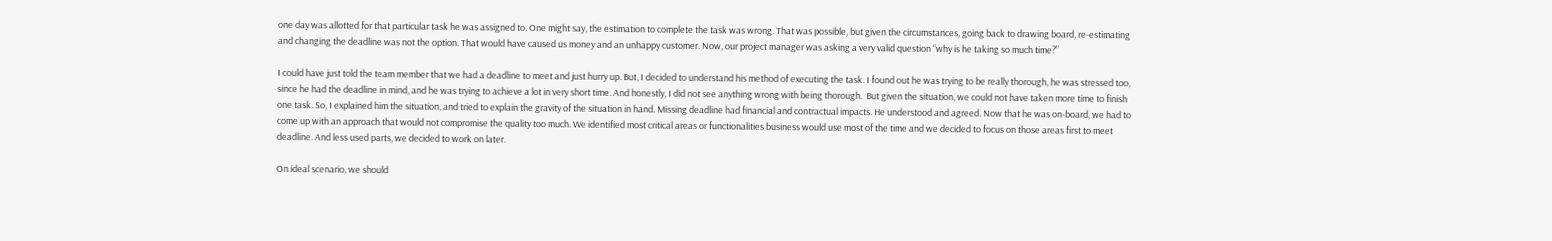one day was allotted for that particular task he was assigned to. One might say, the estimation to complete the task was wrong. That was possible, but given the circumstances, going back to drawing board, re-estimating and changing the deadline was not the option. That would have caused us money and an unhappy customer. Now, our project manager was asking a very valid question “why is he taking so much time?”

I could have just told the team member that we had a deadline to meet and just hurry up. But, I decided to understand his method of executing the task. I found out he was trying to be really thorough, he was stressed too, since he had the deadline in mind, and he was trying to achieve a lot in very short time. And honestly, I did not see anything wrong with being thorough.  But given the situation, we could not have taken more time to finish one task. So, I explained him the situation, and tried to explain the gravity of the situation in hand. Missing deadline had financial and contractual impacts. He understood and agreed. Now that he was on-board, we had to come up with an approach that would not compromise the quality too much. We identified most critical areas or functionalities business would use most of the time and we decided to focus on those areas first to meet deadline. And less used parts, we decided to work on later.

On ideal scenario, we should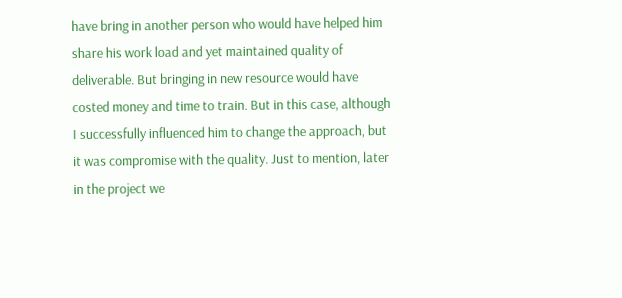have bring in another person who would have helped him share his work load and yet maintained quality of deliverable. But bringing in new resource would have costed money and time to train. But in this case, although I successfully influenced him to change the approach, but it was compromise with the quality. Just to mention, later in the project we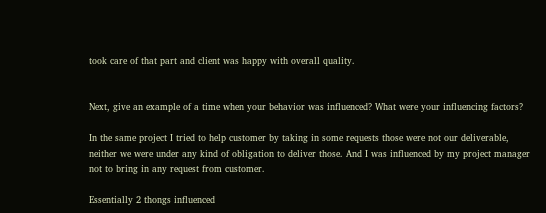took care of that part and client was happy with overall quality.


Next, give an example of a time when your behavior was influenced? What were your influencing factors?

In the same project I tried to help customer by taking in some requests those were not our deliverable, neither we were under any kind of obligation to deliver those. And I was influenced by my project manager not to bring in any request from customer.

Essentially 2 thongs influenced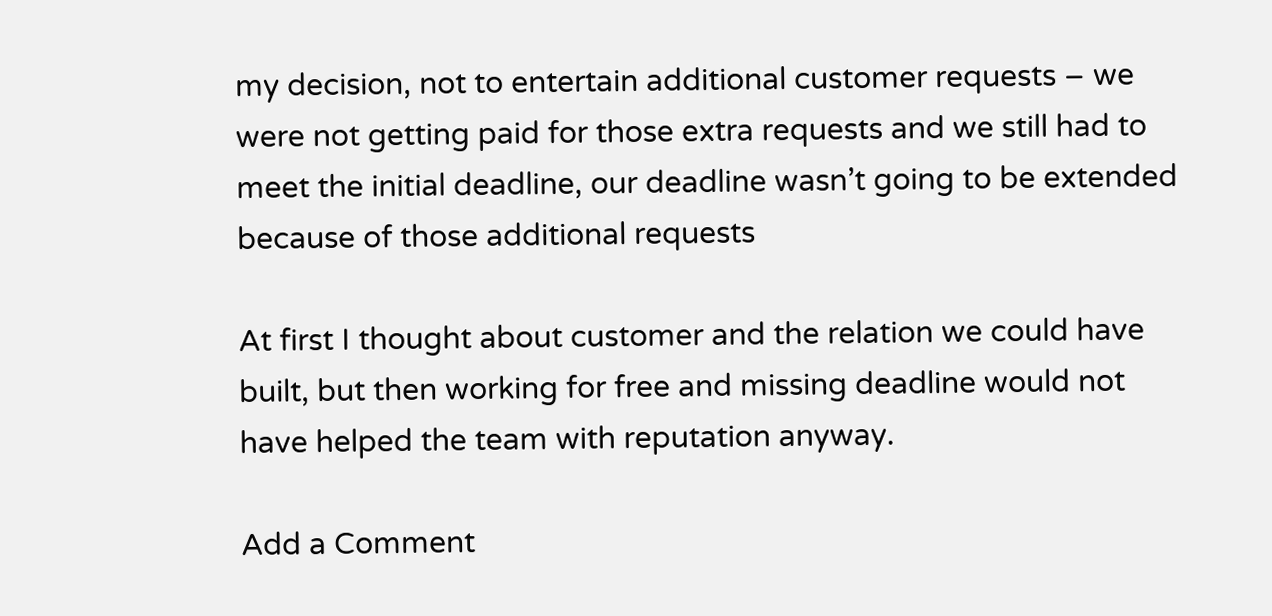my decision, not to entertain additional customer requests – we were not getting paid for those extra requests and we still had to meet the initial deadline, our deadline wasn’t going to be extended because of those additional requests

At first I thought about customer and the relation we could have built, but then working for free and missing deadline would not have helped the team with reputation anyway.

Add a Comment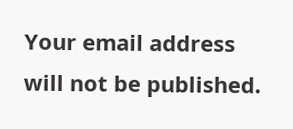Your email address will not be published.